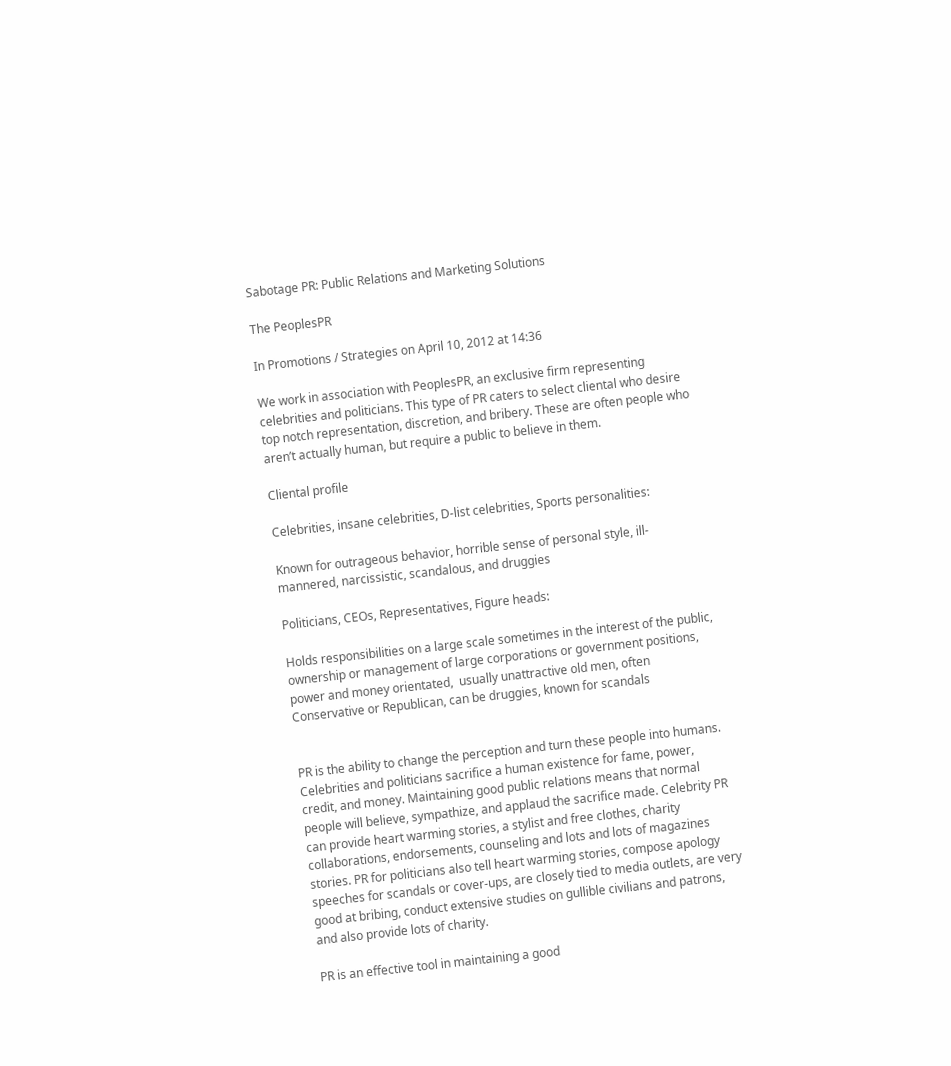Sabotage PR: Public Relations and Marketing Solutions

The PeoplesPR

In Promotions / Strategies on April 10, 2012 at 14:36

We work in association with PeoplesPR, an exclusive firm representing celebrities and politicians. This type of PR caters to select cliental who desire top notch representation, discretion, and bribery. These are often people who aren’t actually human, but require a public to believe in them.

Cliental profile

Celebrities, insane celebrities, D-list celebrities, Sports personalities:

Known for outrageous behavior, horrible sense of personal style, ill-mannered, narcissistic, scandalous, and druggies

Politicians, CEOs, Representatives, Figure heads:

Holds responsibilities on a large scale sometimes in the interest of the public, ownership or management of large corporations or government positions, power and money orientated,  usually unattractive old men, often Conservative or Republican, can be druggies, known for scandals


PR is the ability to change the perception and turn these people into humans. Celebrities and politicians sacrifice a human existence for fame, power, credit, and money. Maintaining good public relations means that normal people will believe, sympathize, and applaud the sacrifice made. Celebrity PR can provide heart warming stories, a stylist and free clothes, charity collaborations, endorsements, counseling and lots and lots of magazines stories. PR for politicians also tell heart warming stories, compose apology speeches for scandals or cover-ups, are closely tied to media outlets, are very good at bribing, conduct extensive studies on gullible civilians and patrons, and also provide lots of charity.

PR is an effective tool in maintaining a good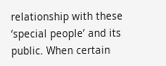relationship with these ‘special people’ and its public. When certain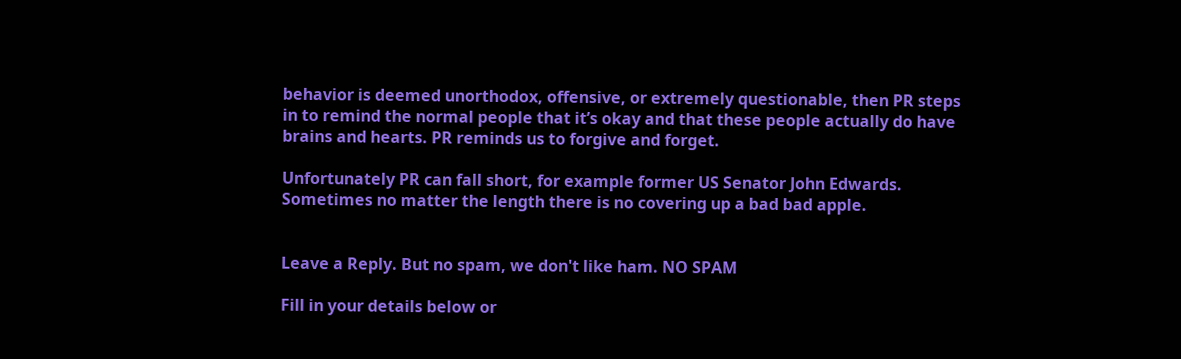behavior is deemed unorthodox, offensive, or extremely questionable, then PR steps in to remind the normal people that it’s okay and that these people actually do have brains and hearts. PR reminds us to forgive and forget.

Unfortunately PR can fall short, for example former US Senator John Edwards. Sometimes no matter the length there is no covering up a bad bad apple.


Leave a Reply. But no spam, we don't like ham. NO SPAM

Fill in your details below or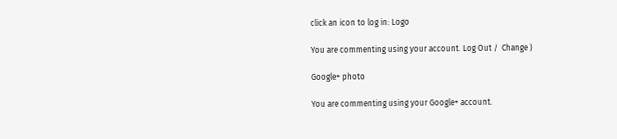click an icon to log in: Logo

You are commenting using your account. Log Out /  Change )

Google+ photo

You are commenting using your Google+ account.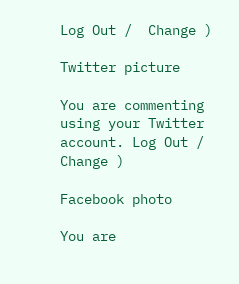Log Out /  Change )

Twitter picture

You are commenting using your Twitter account. Log Out /  Change )

Facebook photo

You are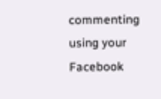commenting using your Facebook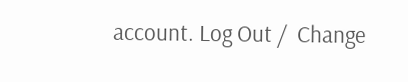account. Log Out /  Change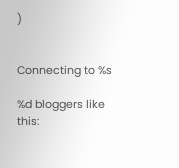)


Connecting to %s

%d bloggers like this: